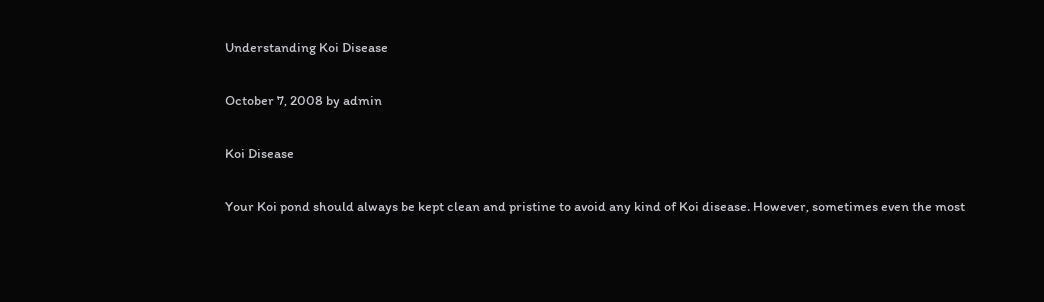Understanding Koi Disease

October 7, 2008 by admin

Koi Disease

Your Koi pond should always be kept clean and pristine to avoid any kind of Koi disease. However, sometimes even the most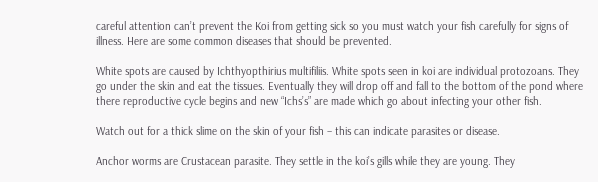careful attention can’t prevent the Koi from getting sick so you must watch your fish carefully for signs of illness. Here are some common diseases that should be prevented.

White spots are caused by Ichthyopthirius multifiliis. White spots seen in koi are individual protozoans. They go under the skin and eat the tissues. Eventually they will drop off and fall to the bottom of the pond where there reproductive cycle begins and new “Ichs’s” are made which go about infecting your other fish.

Watch out for a thick slime on the skin of your fish – this can indicate parasites or disease.

Anchor worms are Crustacean parasite. They settle in the koi’s gills while they are young. They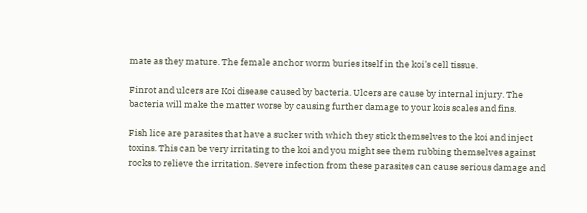mate as they mature. The female anchor worm buries itself in the koi’s cell tissue.

Finrot and ulcers are Koi disease caused by bacteria. Ulcers are cause by internal injury. The bacteria will make the matter worse by causing further damage to your kois scales and fins.

Fish lice are parasites that have a sucker with which they stick themselves to the koi and inject toxins. This can be very irritating to the koi and you might see them rubbing themselves against rocks to relieve the irritation. Severe infection from these parasites can cause serious damage and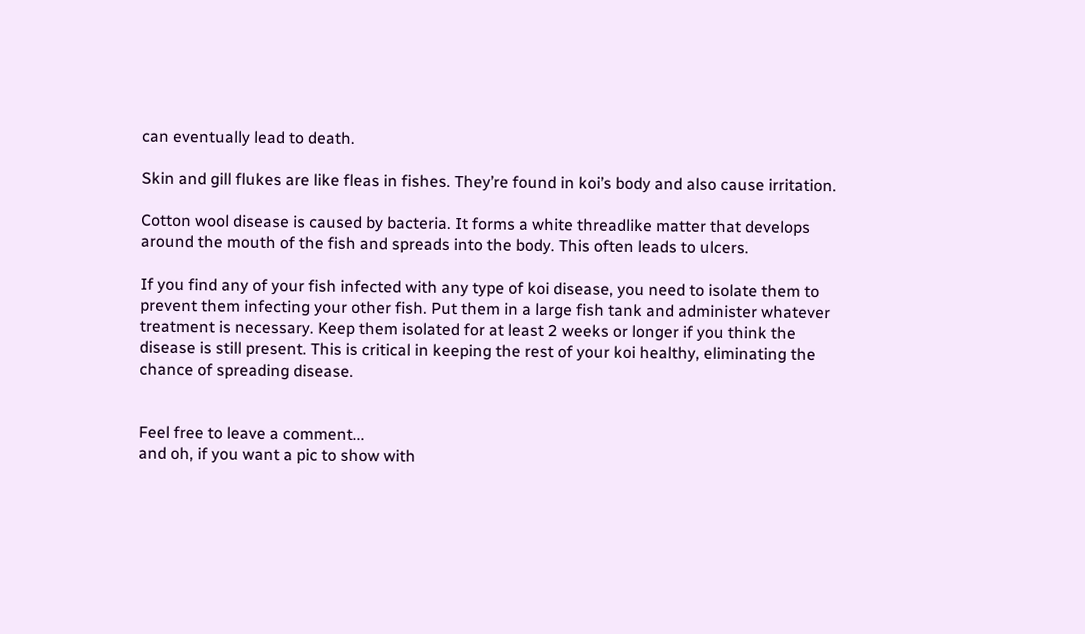can eventually lead to death.

Skin and gill flukes are like fleas in fishes. They’re found in koi’s body and also cause irritation.

Cotton wool disease is caused by bacteria. It forms a white threadlike matter that develops around the mouth of the fish and spreads into the body. This often leads to ulcers.

If you find any of your fish infected with any type of koi disease, you need to isolate them to prevent them infecting your other fish. Put them in a large fish tank and administer whatever treatment is necessary. Keep them isolated for at least 2 weeks or longer if you think the disease is still present. This is critical in keeping the rest of your koi healthy, eliminating the chance of spreading disease.


Feel free to leave a comment...
and oh, if you want a pic to show with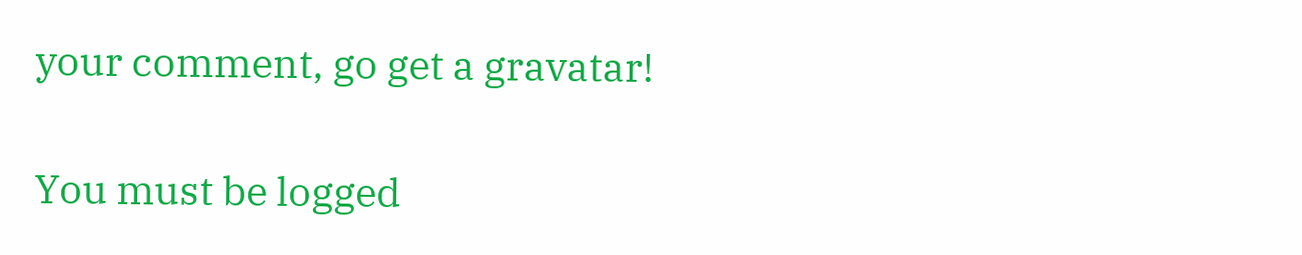your comment, go get a gravatar!

You must be logged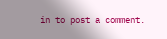in to post a comment.